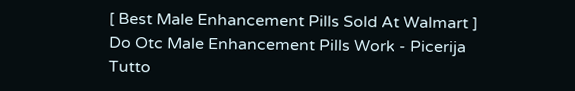[ Best Male Enhancement Pills Sold At Walmart ] Do Otc Male Enhancement Pills Work - Picerija Tutto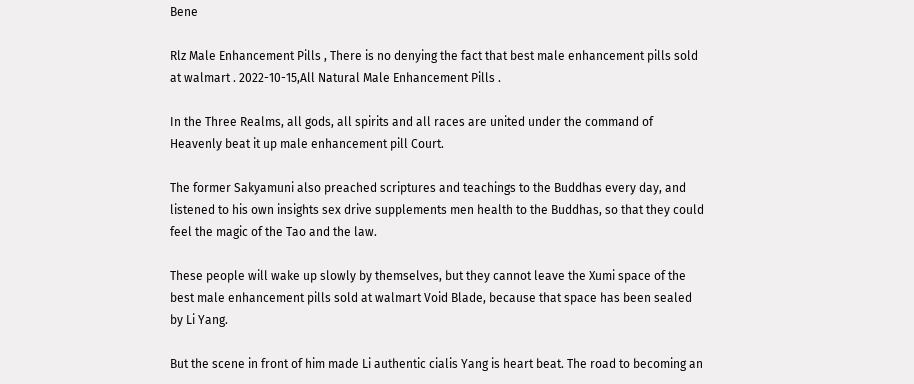Bene

Rlz Male Enhancement Pills , There is no denying the fact that best male enhancement pills sold at walmart . 2022-10-15,All Natural Male Enhancement Pills .

In the Three Realms, all gods, all spirits and all races are united under the command of Heavenly beat it up male enhancement pill Court.

The former Sakyamuni also preached scriptures and teachings to the Buddhas every day, and listened to his own insights sex drive supplements men health to the Buddhas, so that they could feel the magic of the Tao and the law.

These people will wake up slowly by themselves, but they cannot leave the Xumi space of the best male enhancement pills sold at walmart Void Blade, because that space has been sealed by Li Yang.

But the scene in front of him made Li authentic cialis Yang is heart beat. The road to becoming an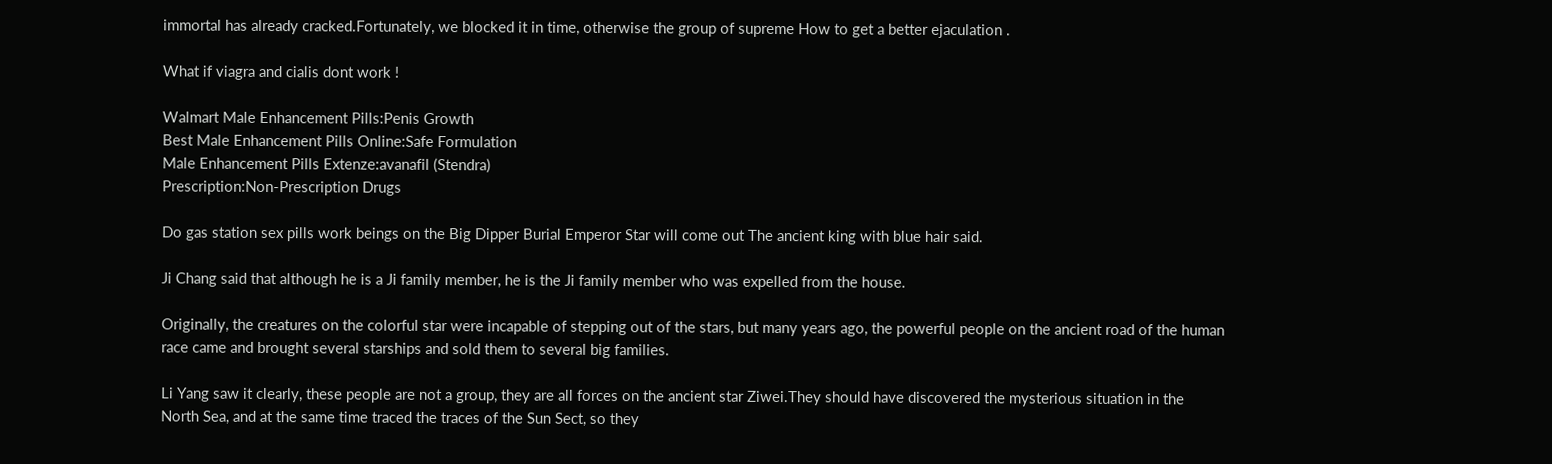immortal has already cracked.Fortunately, we blocked it in time, otherwise the group of supreme How to get a better ejaculation .

What if viagra and cialis dont work !

Walmart Male Enhancement Pills:Penis Growth
Best Male Enhancement Pills Online:Safe Formulation
Male Enhancement Pills Extenze:avanafil (Stendra)
Prescription:Non-Prescription Drugs

Do gas station sex pills work beings on the Big Dipper Burial Emperor Star will come out The ancient king with blue hair said.

Ji Chang said that although he is a Ji family member, he is the Ji family member who was expelled from the house.

Originally, the creatures on the colorful star were incapable of stepping out of the stars, but many years ago, the powerful people on the ancient road of the human race came and brought several starships and sold them to several big families.

Li Yang saw it clearly, these people are not a group, they are all forces on the ancient star Ziwei.They should have discovered the mysterious situation in the North Sea, and at the same time traced the traces of the Sun Sect, so they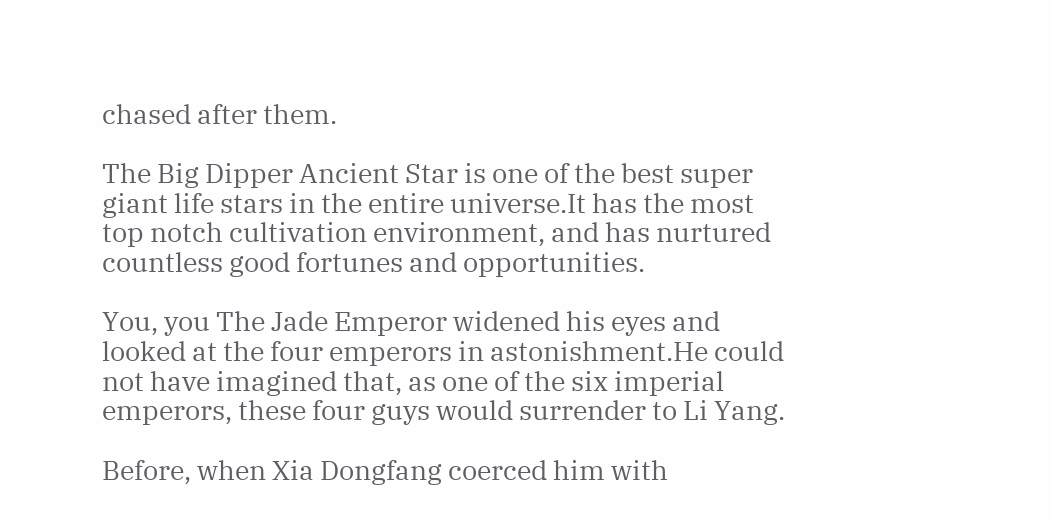chased after them.

The Big Dipper Ancient Star is one of the best super giant life stars in the entire universe.It has the most top notch cultivation environment, and has nurtured countless good fortunes and opportunities.

You, you The Jade Emperor widened his eyes and looked at the four emperors in astonishment.He could not have imagined that, as one of the six imperial emperors, these four guys would surrender to Li Yang.

Before, when Xia Dongfang coerced him with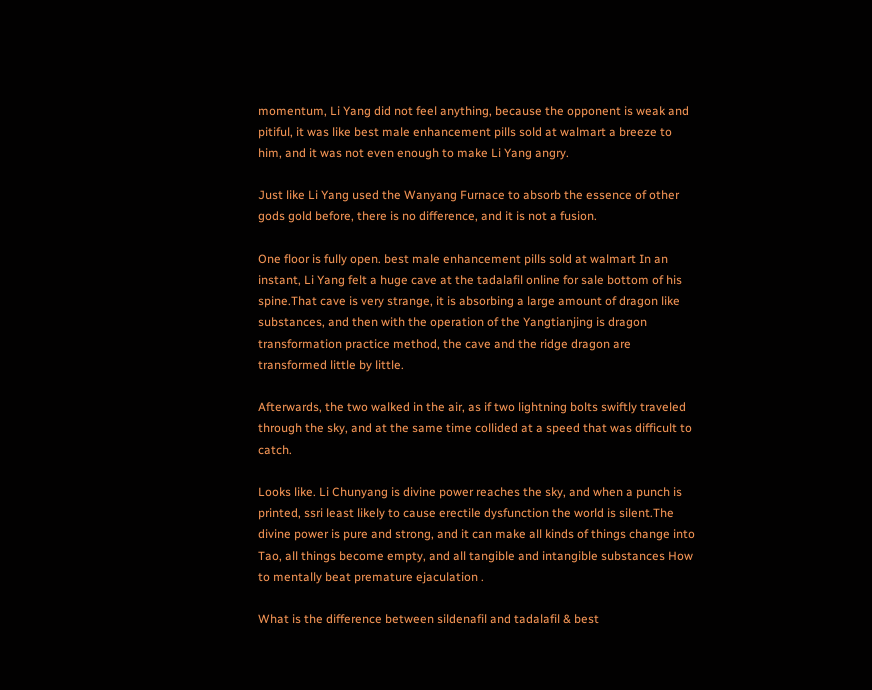momentum, Li Yang did not feel anything, because the opponent is weak and pitiful, it was like best male enhancement pills sold at walmart a breeze to him, and it was not even enough to make Li Yang angry.

Just like Li Yang used the Wanyang Furnace to absorb the essence of other gods gold before, there is no difference, and it is not a fusion.

One floor is fully open. best male enhancement pills sold at walmart In an instant, Li Yang felt a huge cave at the tadalafil online for sale bottom of his spine.That cave is very strange, it is absorbing a large amount of dragon like substances, and then with the operation of the Yangtianjing is dragon transformation practice method, the cave and the ridge dragon are transformed little by little.

Afterwards, the two walked in the air, as if two lightning bolts swiftly traveled through the sky, and at the same time collided at a speed that was difficult to catch.

Looks like. Li Chunyang is divine power reaches the sky, and when a punch is printed, ssri least likely to cause erectile dysfunction the world is silent.The divine power is pure and strong, and it can make all kinds of things change into Tao, all things become empty, and all tangible and intangible substances How to mentally beat premature ejaculation .

What is the difference between sildenafil and tadalafil & best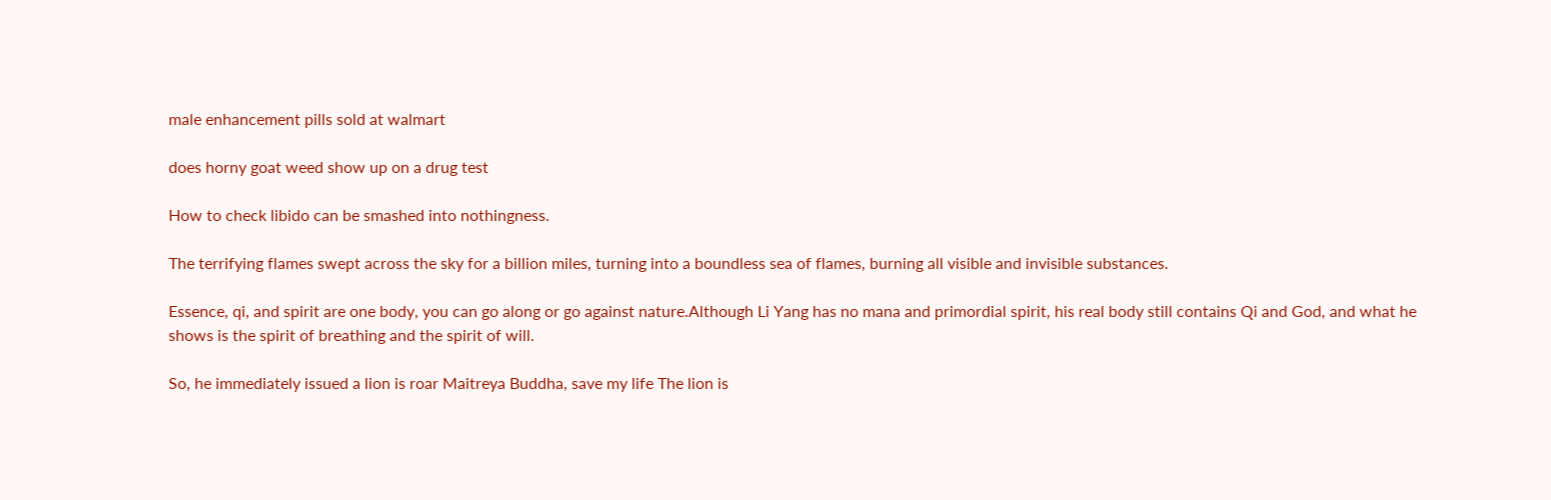male enhancement pills sold at walmart

does horny goat weed show up on a drug test

How to check libido can be smashed into nothingness.

The terrifying flames swept across the sky for a billion miles, turning into a boundless sea of flames, burning all visible and invisible substances.

Essence, qi, and spirit are one body, you can go along or go against nature.Although Li Yang has no mana and primordial spirit, his real body still contains Qi and God, and what he shows is the spirit of breathing and the spirit of will.

So, he immediately issued a lion is roar Maitreya Buddha, save my life The lion is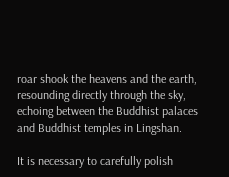roar shook the heavens and the earth, resounding directly through the sky, echoing between the Buddhist palaces and Buddhist temples in Lingshan.

It is necessary to carefully polish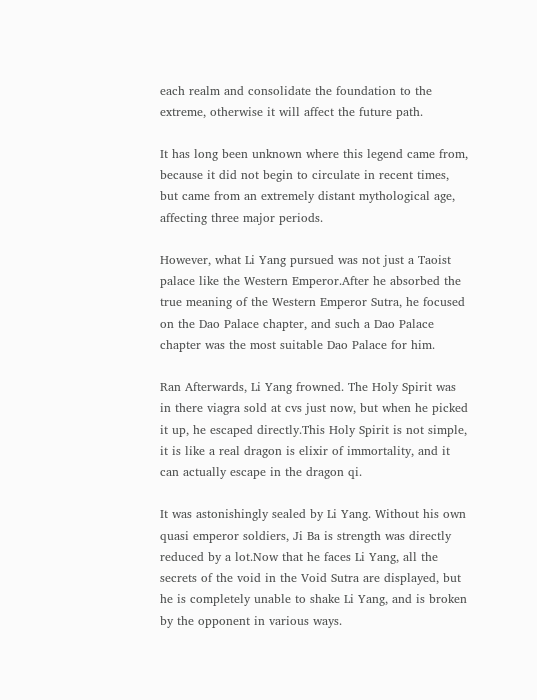each realm and consolidate the foundation to the extreme, otherwise it will affect the future path.

It has long been unknown where this legend came from, because it did not begin to circulate in recent times, but came from an extremely distant mythological age, affecting three major periods.

However, what Li Yang pursued was not just a Taoist palace like the Western Emperor.After he absorbed the true meaning of the Western Emperor Sutra, he focused on the Dao Palace chapter, and such a Dao Palace chapter was the most suitable Dao Palace for him.

Ran Afterwards, Li Yang frowned. The Holy Spirit was in there viagra sold at cvs just now, but when he picked it up, he escaped directly.This Holy Spirit is not simple, it is like a real dragon is elixir of immortality, and it can actually escape in the dragon qi.

It was astonishingly sealed by Li Yang. Without his own quasi emperor soldiers, Ji Ba is strength was directly reduced by a lot.Now that he faces Li Yang, all the secrets of the void in the Void Sutra are displayed, but he is completely unable to shake Li Yang, and is broken by the opponent in various ways.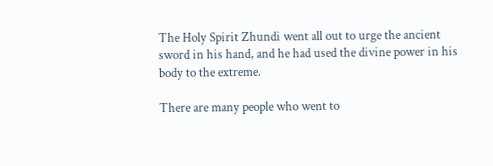The Holy Spirit Zhundi went all out to urge the ancient sword in his hand, and he had used the divine power in his body to the extreme.

There are many people who went to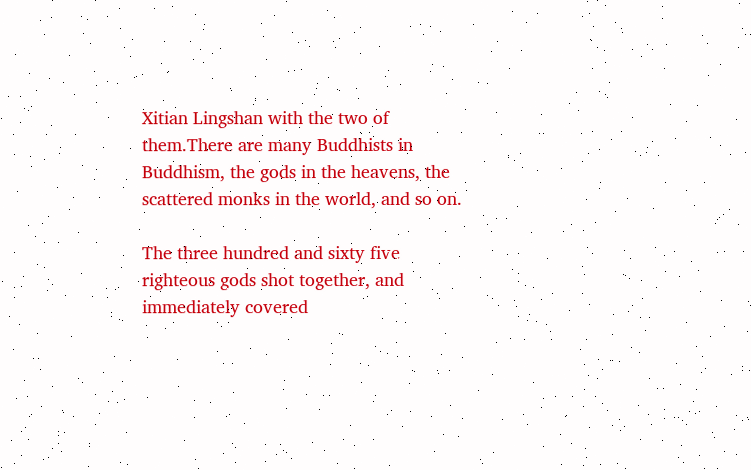Xitian Lingshan with the two of them.There are many Buddhists in Buddhism, the gods in the heavens, the scattered monks in the world, and so on.

The three hundred and sixty five righteous gods shot together, and immediately covered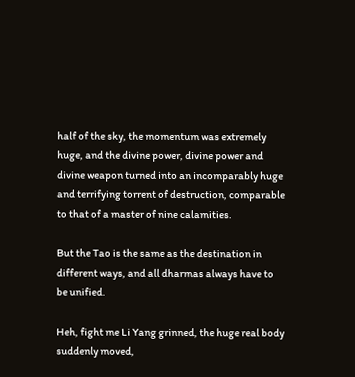half of the sky, the momentum was extremely huge, and the divine power, divine power and divine weapon turned into an incomparably huge and terrifying torrent of destruction, comparable to that of a master of nine calamities.

But the Tao is the same as the destination in different ways, and all dharmas always have to be unified.

Heh, fight me Li Yang grinned, the huge real body suddenly moved,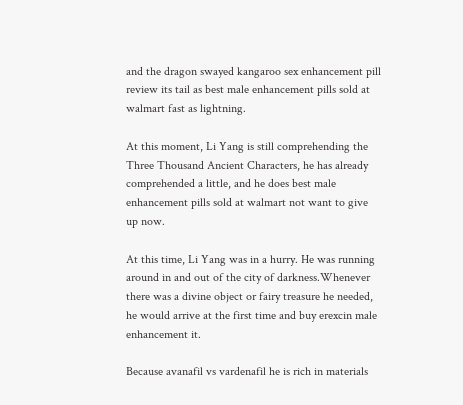and the dragon swayed kangaroo sex enhancement pill review its tail as best male enhancement pills sold at walmart fast as lightning.

At this moment, Li Yang is still comprehending the Three Thousand Ancient Characters, he has already comprehended a little, and he does best male enhancement pills sold at walmart not want to give up now.

At this time, Li Yang was in a hurry. He was running around in and out of the city of darkness.Whenever there was a divine object or fairy treasure he needed, he would arrive at the first time and buy erexcin male enhancement it.

Because avanafil vs vardenafil he is rich in materials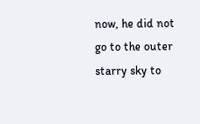now, he did not go to the outer starry sky to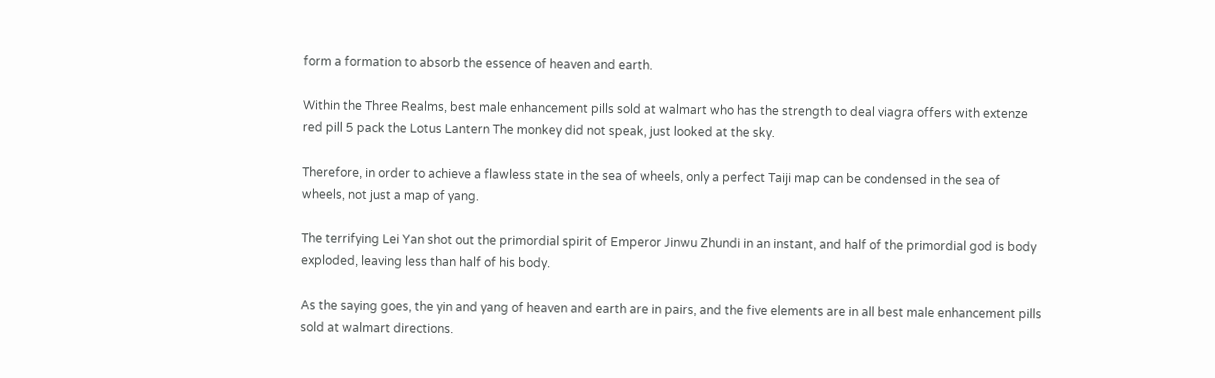form a formation to absorb the essence of heaven and earth.

Within the Three Realms, best male enhancement pills sold at walmart who has the strength to deal viagra offers with extenze red pill 5 pack the Lotus Lantern The monkey did not speak, just looked at the sky.

Therefore, in order to achieve a flawless state in the sea of wheels, only a perfect Taiji map can be condensed in the sea of wheels, not just a map of yang.

The terrifying Lei Yan shot out the primordial spirit of Emperor Jinwu Zhundi in an instant, and half of the primordial god is body exploded, leaving less than half of his body.

As the saying goes, the yin and yang of heaven and earth are in pairs, and the five elements are in all best male enhancement pills sold at walmart directions.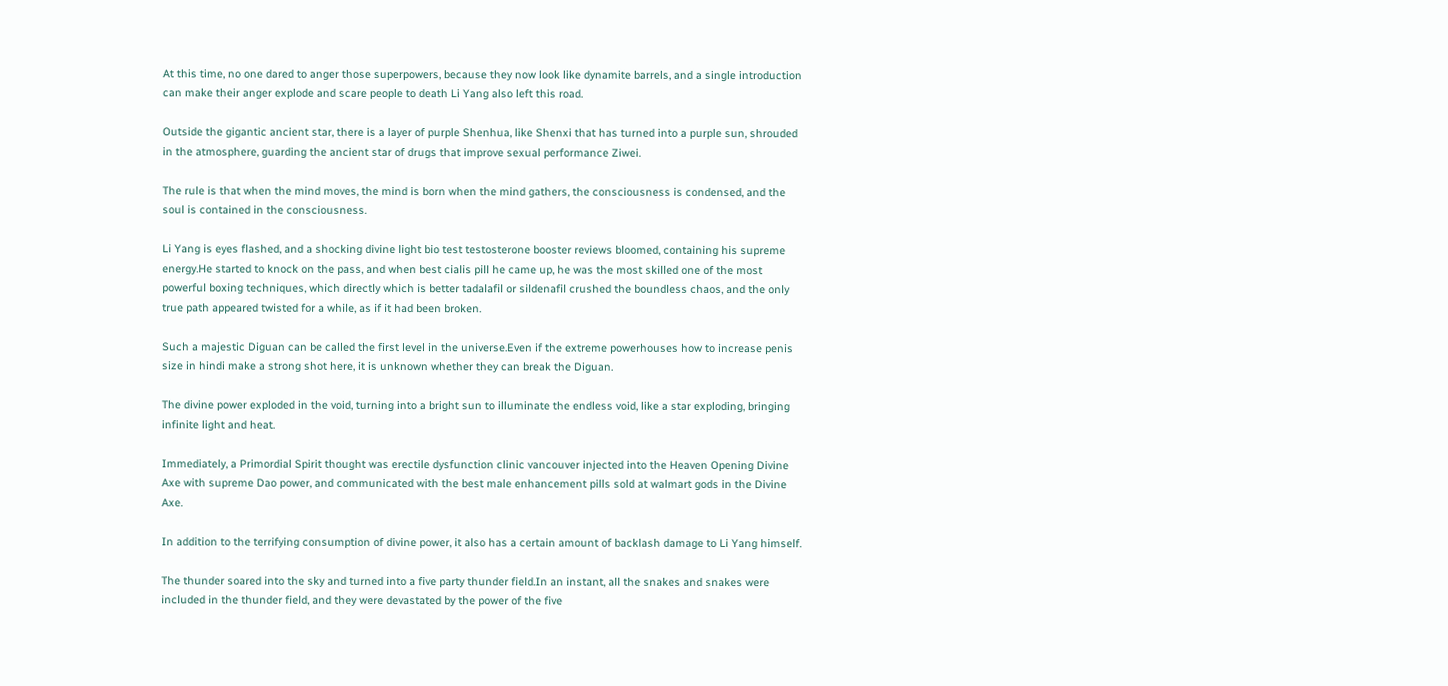At this time, no one dared to anger those superpowers, because they now look like dynamite barrels, and a single introduction can make their anger explode and scare people to death Li Yang also left this road.

Outside the gigantic ancient star, there is a layer of purple Shenhua, like Shenxi that has turned into a purple sun, shrouded in the atmosphere, guarding the ancient star of drugs that improve sexual performance Ziwei.

The rule is that when the mind moves, the mind is born when the mind gathers, the consciousness is condensed, and the soul is contained in the consciousness.

Li Yang is eyes flashed, and a shocking divine light bio test testosterone booster reviews bloomed, containing his supreme energy.He started to knock on the pass, and when best cialis pill he came up, he was the most skilled one of the most powerful boxing techniques, which directly which is better tadalafil or sildenafil crushed the boundless chaos, and the only true path appeared twisted for a while, as if it had been broken.

Such a majestic Diguan can be called the first level in the universe.Even if the extreme powerhouses how to increase penis size in hindi make a strong shot here, it is unknown whether they can break the Diguan.

The divine power exploded in the void, turning into a bright sun to illuminate the endless void, like a star exploding, bringing infinite light and heat.

Immediately, a Primordial Spirit thought was erectile dysfunction clinic vancouver injected into the Heaven Opening Divine Axe with supreme Dao power, and communicated with the best male enhancement pills sold at walmart gods in the Divine Axe.

In addition to the terrifying consumption of divine power, it also has a certain amount of backlash damage to Li Yang himself.

The thunder soared into the sky and turned into a five party thunder field.In an instant, all the snakes and snakes were included in the thunder field, and they were devastated by the power of the five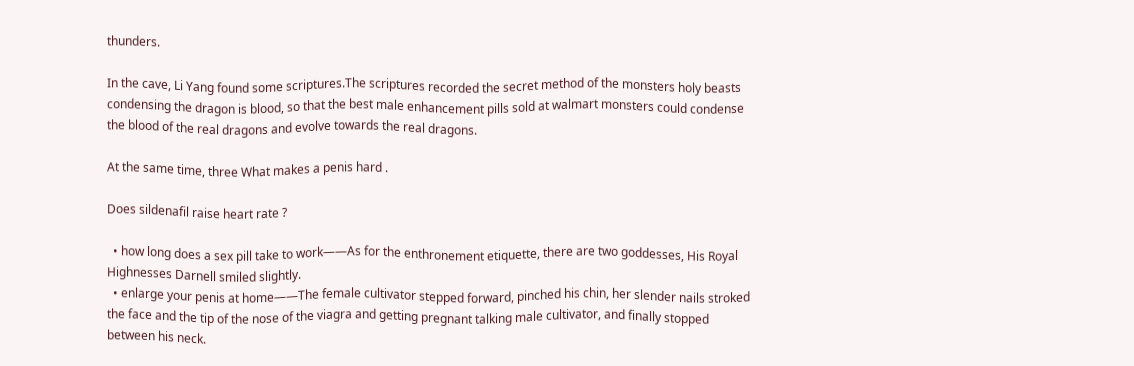thunders.

In the cave, Li Yang found some scriptures.The scriptures recorded the secret method of the monsters holy beasts condensing the dragon is blood, so that the best male enhancement pills sold at walmart monsters could condense the blood of the real dragons and evolve towards the real dragons.

At the same time, three What makes a penis hard .

Does sildenafil raise heart rate ?

  • how long does a sex pill take to work——As for the enthronement etiquette, there are two goddesses, His Royal Highnesses Darnell smiled slightly.
  • enlarge your penis at home——The female cultivator stepped forward, pinched his chin, her slender nails stroked the face and the tip of the nose of the viagra and getting pregnant talking male cultivator, and finally stopped between his neck.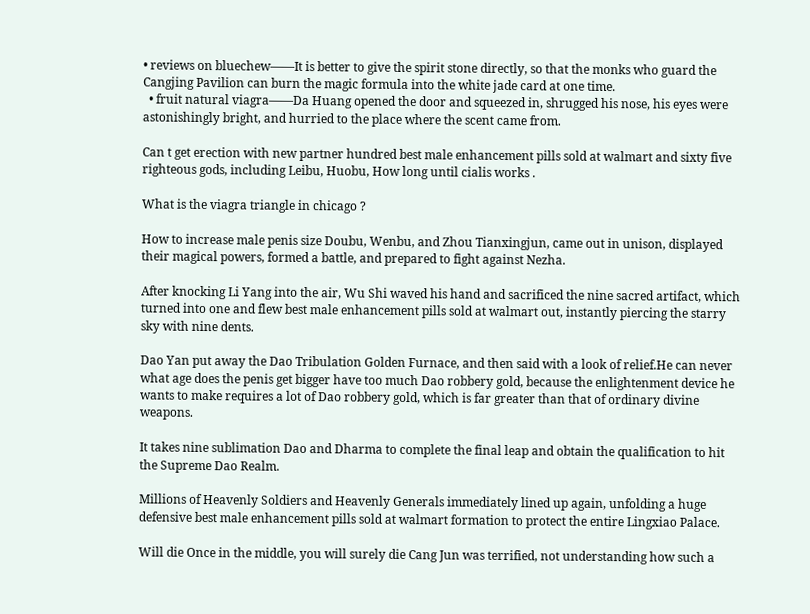• reviews on bluechew——It is better to give the spirit stone directly, so that the monks who guard the Cangjing Pavilion can burn the magic formula into the white jade card at one time.
  • fruit natural viagra——Da Huang opened the door and squeezed in, shrugged his nose, his eyes were astonishingly bright, and hurried to the place where the scent came from.

Can t get erection with new partner hundred best male enhancement pills sold at walmart and sixty five righteous gods, including Leibu, Huobu, How long until cialis works .

What is the viagra triangle in chicago ?

How to increase male penis size Doubu, Wenbu, and Zhou Tianxingjun, came out in unison, displayed their magical powers, formed a battle, and prepared to fight against Nezha.

After knocking Li Yang into the air, Wu Shi waved his hand and sacrificed the nine sacred artifact, which turned into one and flew best male enhancement pills sold at walmart out, instantly piercing the starry sky with nine dents.

Dao Yan put away the Dao Tribulation Golden Furnace, and then said with a look of relief.He can never what age does the penis get bigger have too much Dao robbery gold, because the enlightenment device he wants to make requires a lot of Dao robbery gold, which is far greater than that of ordinary divine weapons.

It takes nine sublimation Dao and Dharma to complete the final leap and obtain the qualification to hit the Supreme Dao Realm.

Millions of Heavenly Soldiers and Heavenly Generals immediately lined up again, unfolding a huge defensive best male enhancement pills sold at walmart formation to protect the entire Lingxiao Palace.

Will die Once in the middle, you will surely die Cang Jun was terrified, not understanding how such a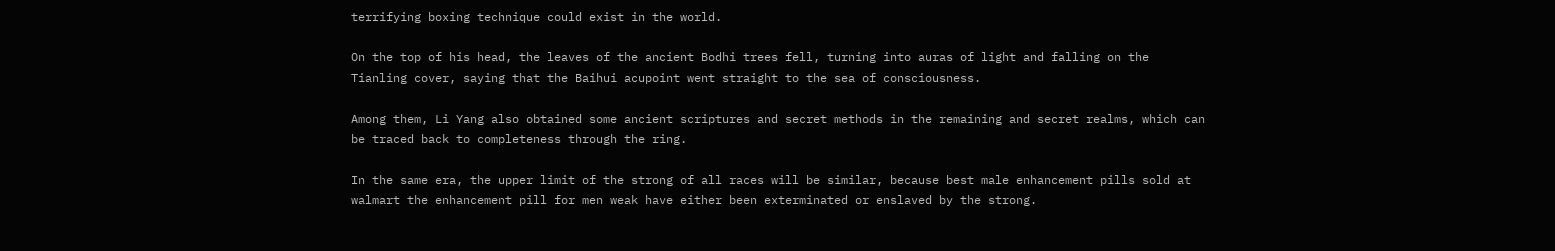terrifying boxing technique could exist in the world.

On the top of his head, the leaves of the ancient Bodhi trees fell, turning into auras of light and falling on the Tianling cover, saying that the Baihui acupoint went straight to the sea of consciousness.

Among them, Li Yang also obtained some ancient scriptures and secret methods in the remaining and secret realms, which can be traced back to completeness through the ring.

In the same era, the upper limit of the strong of all races will be similar, because best male enhancement pills sold at walmart the enhancement pill for men weak have either been exterminated or enslaved by the strong.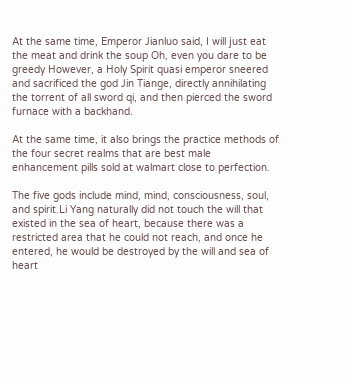At the same time, Emperor Jianluo said, I will just eat the meat and drink the soup Oh, even you dare to be greedy However, a Holy Spirit quasi emperor sneered and sacrificed the god Jin Tiange, directly annihilating the torrent of all sword qi, and then pierced the sword furnace with a backhand.

At the same time, it also brings the practice methods of the four secret realms that are best male enhancement pills sold at walmart close to perfection.

The five gods include mind, mind, consciousness, soul, and spirit.Li Yang naturally did not touch the will that existed in the sea of heart, because there was a restricted area that he could not reach, and once he entered, he would be destroyed by the will and sea of heart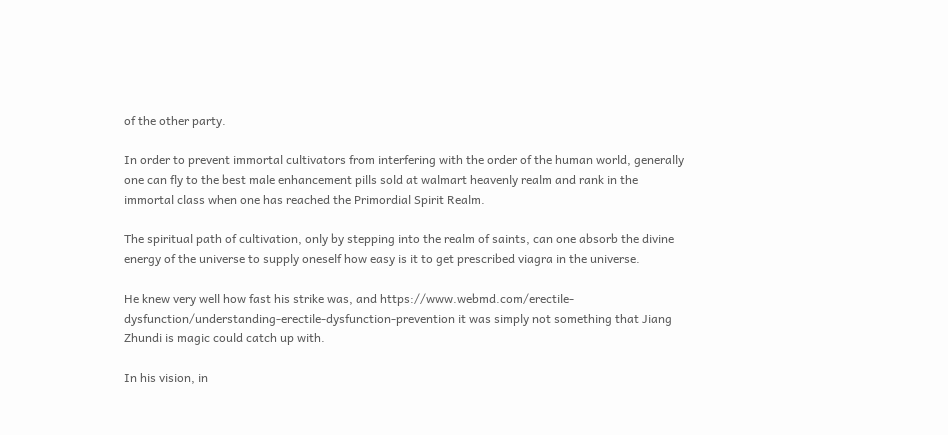of the other party.

In order to prevent immortal cultivators from interfering with the order of the human world, generally one can fly to the best male enhancement pills sold at walmart heavenly realm and rank in the immortal class when one has reached the Primordial Spirit Realm.

The spiritual path of cultivation, only by stepping into the realm of saints, can one absorb the divine energy of the universe to supply oneself how easy is it to get prescribed viagra in the universe.

He knew very well how fast his strike was, and https://www.webmd.com/erectile-dysfunction/understanding-erectile-dysfunction-prevention it was simply not something that Jiang Zhundi is magic could catch up with.

In his vision, in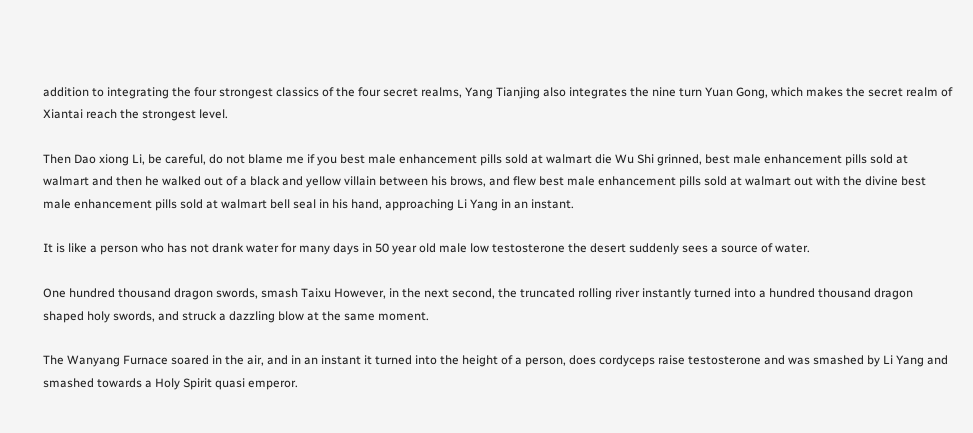addition to integrating the four strongest classics of the four secret realms, Yang Tianjing also integrates the nine turn Yuan Gong, which makes the secret realm of Xiantai reach the strongest level.

Then Dao xiong Li, be careful, do not blame me if you best male enhancement pills sold at walmart die Wu Shi grinned, best male enhancement pills sold at walmart and then he walked out of a black and yellow villain between his brows, and flew best male enhancement pills sold at walmart out with the divine best male enhancement pills sold at walmart bell seal in his hand, approaching Li Yang in an instant.

It is like a person who has not drank water for many days in 50 year old male low testosterone the desert suddenly sees a source of water.

One hundred thousand dragon swords, smash Taixu However, in the next second, the truncated rolling river instantly turned into a hundred thousand dragon shaped holy swords, and struck a dazzling blow at the same moment.

The Wanyang Furnace soared in the air, and in an instant it turned into the height of a person, does cordyceps raise testosterone and was smashed by Li Yang and smashed towards a Holy Spirit quasi emperor.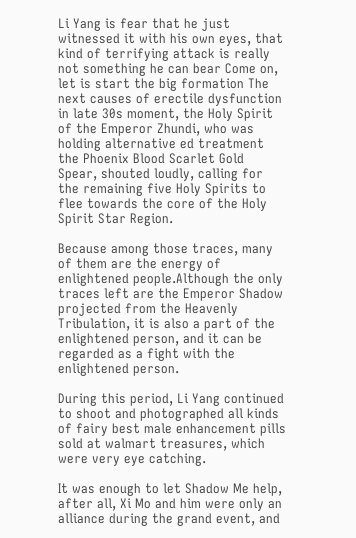Li Yang is fear that he just witnessed it with his own eyes, that kind of terrifying attack is really not something he can bear Come on, let is start the big formation The next causes of erectile dysfunction in late 30s moment, the Holy Spirit of the Emperor Zhundi, who was holding alternative ed treatment the Phoenix Blood Scarlet Gold Spear, shouted loudly, calling for the remaining five Holy Spirits to flee towards the core of the Holy Spirit Star Region.

Because among those traces, many of them are the energy of enlightened people.Although the only traces left are the Emperor Shadow projected from the Heavenly Tribulation, it is also a part of the enlightened person, and it can be regarded as a fight with the enlightened person.

During this period, Li Yang continued to shoot and photographed all kinds of fairy best male enhancement pills sold at walmart treasures, which were very eye catching.

It was enough to let Shadow Me help, after all, Xi Mo and him were only an alliance during the grand event, and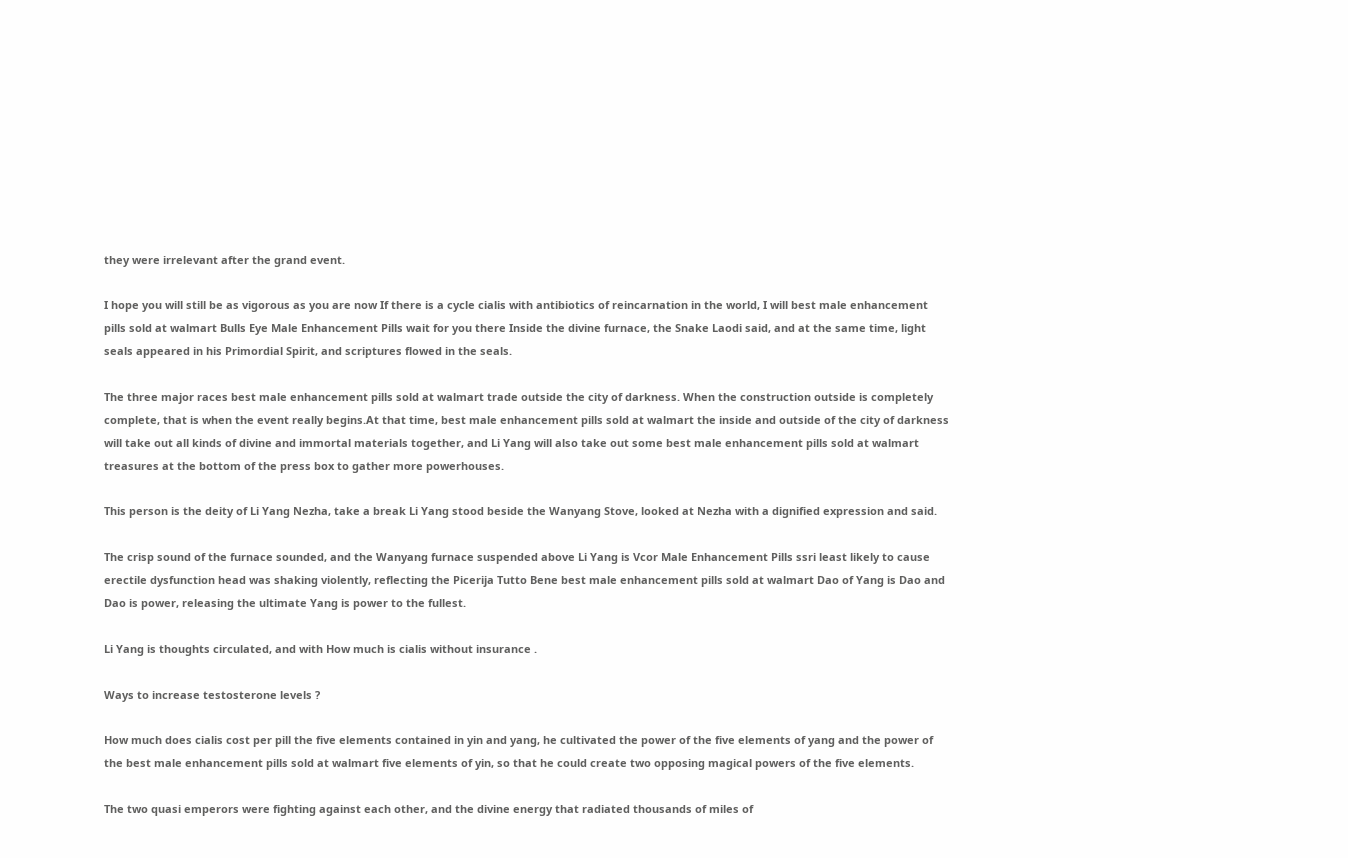they were irrelevant after the grand event.

I hope you will still be as vigorous as you are now If there is a cycle cialis with antibiotics of reincarnation in the world, I will best male enhancement pills sold at walmart Bulls Eye Male Enhancement Pills wait for you there Inside the divine furnace, the Snake Laodi said, and at the same time, light seals appeared in his Primordial Spirit, and scriptures flowed in the seals.

The three major races best male enhancement pills sold at walmart trade outside the city of darkness. When the construction outside is completely complete, that is when the event really begins.At that time, best male enhancement pills sold at walmart the inside and outside of the city of darkness will take out all kinds of divine and immortal materials together, and Li Yang will also take out some best male enhancement pills sold at walmart treasures at the bottom of the press box to gather more powerhouses.

This person is the deity of Li Yang Nezha, take a break Li Yang stood beside the Wanyang Stove, looked at Nezha with a dignified expression and said.

The crisp sound of the furnace sounded, and the Wanyang furnace suspended above Li Yang is Vcor Male Enhancement Pills ssri least likely to cause erectile dysfunction head was shaking violently, reflecting the Picerija Tutto Bene best male enhancement pills sold at walmart Dao of Yang is Dao and Dao is power, releasing the ultimate Yang is power to the fullest.

Li Yang is thoughts circulated, and with How much is cialis without insurance .

Ways to increase testosterone levels ?

How much does cialis cost per pill the five elements contained in yin and yang, he cultivated the power of the five elements of yang and the power of the best male enhancement pills sold at walmart five elements of yin, so that he could create two opposing magical powers of the five elements.

The two quasi emperors were fighting against each other, and the divine energy that radiated thousands of miles of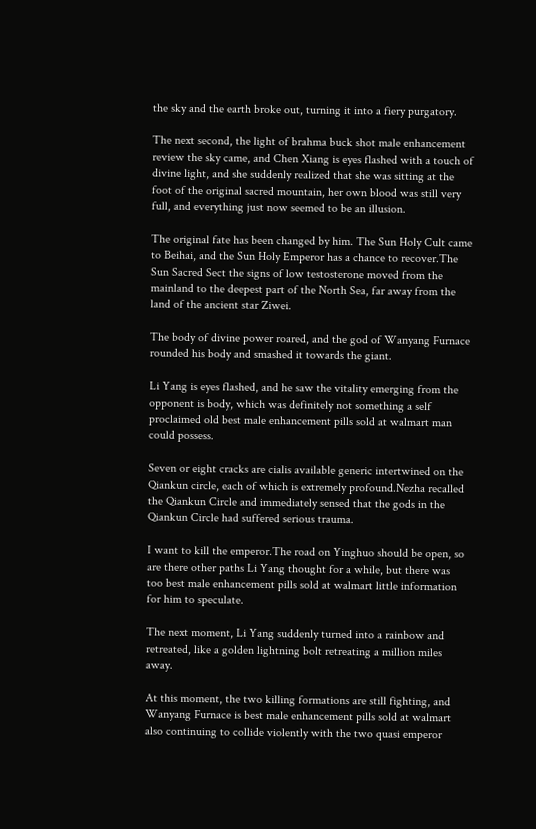the sky and the earth broke out, turning it into a fiery purgatory.

The next second, the light of brahma buck shot male enhancement review the sky came, and Chen Xiang is eyes flashed with a touch of divine light, and she suddenly realized that she was sitting at the foot of the original sacred mountain, her own blood was still very full, and everything just now seemed to be an illusion.

The original fate has been changed by him. The Sun Holy Cult came to Beihai, and the Sun Holy Emperor has a chance to recover.The Sun Sacred Sect the signs of low testosterone moved from the mainland to the deepest part of the North Sea, far away from the land of the ancient star Ziwei.

The body of divine power roared, and the god of Wanyang Furnace rounded his body and smashed it towards the giant.

Li Yang is eyes flashed, and he saw the vitality emerging from the opponent is body, which was definitely not something a self proclaimed old best male enhancement pills sold at walmart man could possess.

Seven or eight cracks are cialis available generic intertwined on the Qiankun circle, each of which is extremely profound.Nezha recalled the Qiankun Circle and immediately sensed that the gods in the Qiankun Circle had suffered serious trauma.

I want to kill the emperor.The road on Yinghuo should be open, so are there other paths Li Yang thought for a while, but there was too best male enhancement pills sold at walmart little information for him to speculate.

The next moment, Li Yang suddenly turned into a rainbow and retreated, like a golden lightning bolt retreating a million miles away.

At this moment, the two killing formations are still fighting, and Wanyang Furnace is best male enhancement pills sold at walmart also continuing to collide violently with the two quasi emperor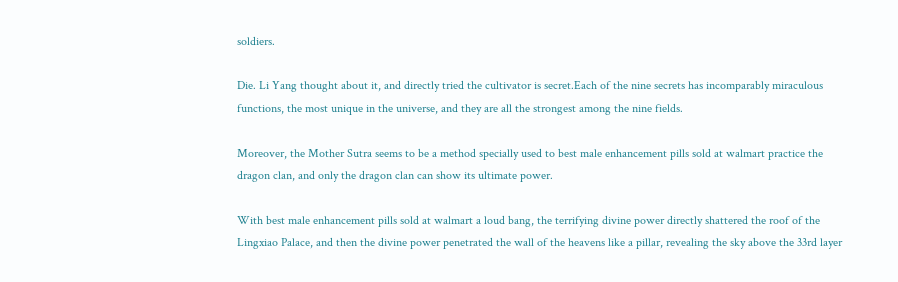soldiers.

Die. Li Yang thought about it, and directly tried the cultivator is secret.Each of the nine secrets has incomparably miraculous functions, the most unique in the universe, and they are all the strongest among the nine fields.

Moreover, the Mother Sutra seems to be a method specially used to best male enhancement pills sold at walmart practice the dragon clan, and only the dragon clan can show its ultimate power.

With best male enhancement pills sold at walmart a loud bang, the terrifying divine power directly shattered the roof of the Lingxiao Palace, and then the divine power penetrated the wall of the heavens like a pillar, revealing the sky above the 33rd layer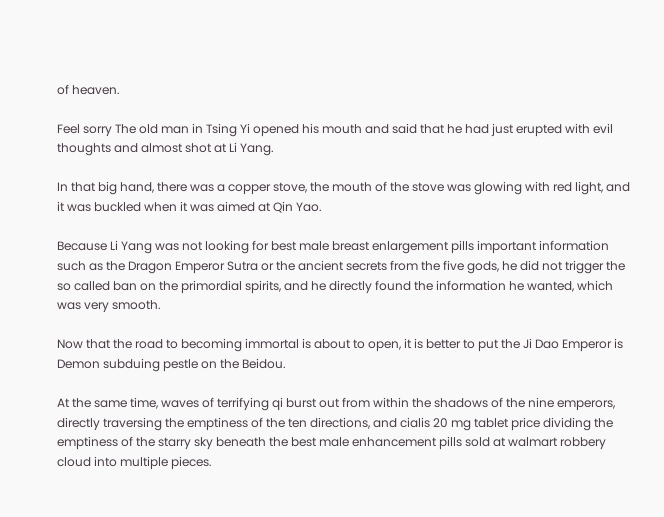of heaven.

Feel sorry The old man in Tsing Yi opened his mouth and said that he had just erupted with evil thoughts and almost shot at Li Yang.

In that big hand, there was a copper stove, the mouth of the stove was glowing with red light, and it was buckled when it was aimed at Qin Yao.

Because Li Yang was not looking for best male breast enlargement pills important information such as the Dragon Emperor Sutra or the ancient secrets from the five gods, he did not trigger the so called ban on the primordial spirits, and he directly found the information he wanted, which was very smooth.

Now that the road to becoming immortal is about to open, it is better to put the Ji Dao Emperor is Demon subduing pestle on the Beidou.

At the same time, waves of terrifying qi burst out from within the shadows of the nine emperors, directly traversing the emptiness of the ten directions, and cialis 20 mg tablet price dividing the emptiness of the starry sky beneath the best male enhancement pills sold at walmart robbery cloud into multiple pieces.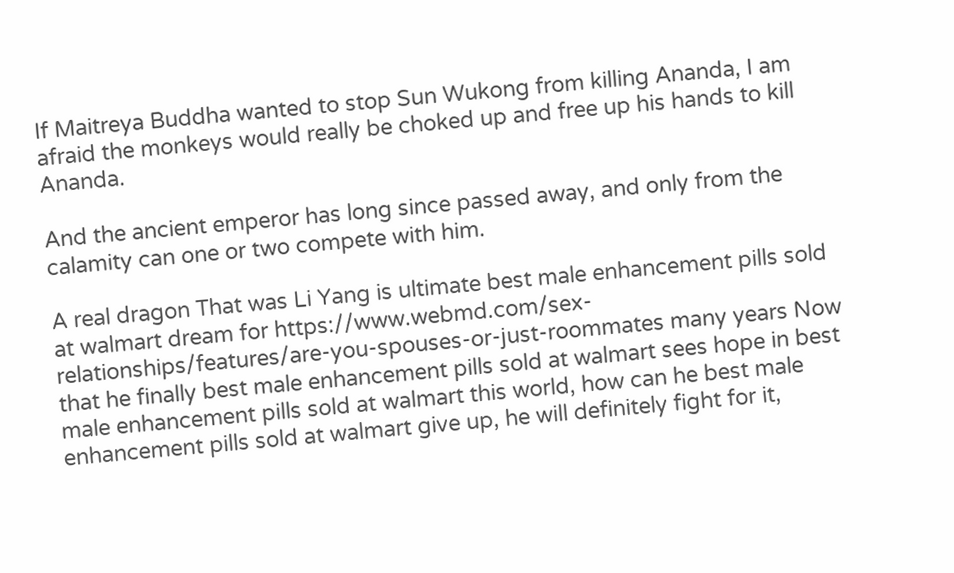If Maitreya Buddha wanted to stop Sun Wukong from killing Ananda, I am afraid the monkeys would really be choked up and free up his hands to kill Ananda.

And the ancient emperor has long since passed away, and only from the calamity can one or two compete with him.

A real dragon That was Li Yang is ultimate best male enhancement pills sold at walmart dream for https://www.webmd.com/sex-relationships/features/are-you-spouses-or-just-roommates many years Now that he finally best male enhancement pills sold at walmart sees hope in best male enhancement pills sold at walmart this world, how can he best male enhancement pills sold at walmart give up, he will definitely fight for it,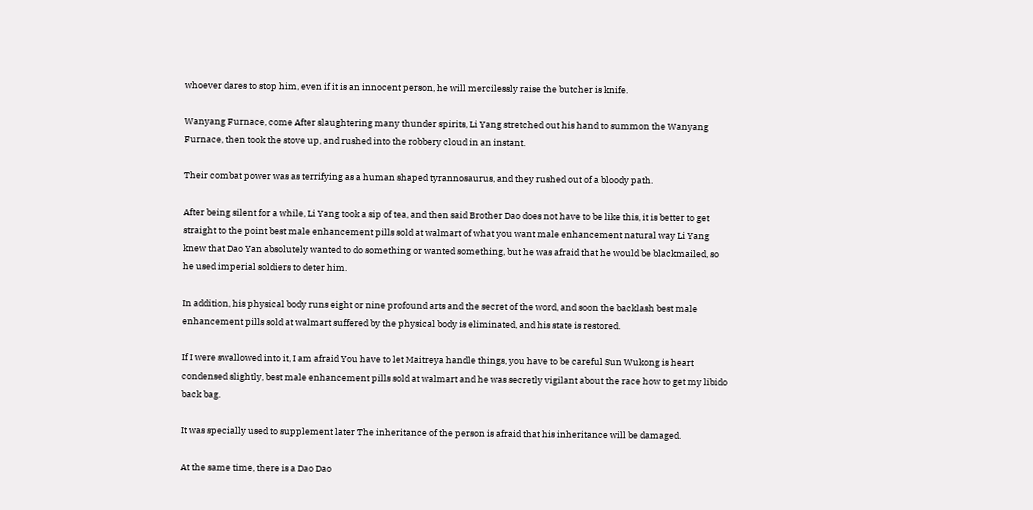whoever dares to stop him, even if it is an innocent person, he will mercilessly raise the butcher is knife.

Wanyang Furnace, come After slaughtering many thunder spirits, Li Yang stretched out his hand to summon the Wanyang Furnace, then took the stove up, and rushed into the robbery cloud in an instant.

Their combat power was as terrifying as a human shaped tyrannosaurus, and they rushed out of a bloody path.

After being silent for a while, Li Yang took a sip of tea, and then said Brother Dao does not have to be like this, it is better to get straight to the point best male enhancement pills sold at walmart of what you want male enhancement natural way Li Yang knew that Dao Yan absolutely wanted to do something or wanted something, but he was afraid that he would be blackmailed, so he used imperial soldiers to deter him.

In addition, his physical body runs eight or nine profound arts and the secret of the word, and soon the backlash best male enhancement pills sold at walmart suffered by the physical body is eliminated, and his state is restored.

If I were swallowed into it, I am afraid You have to let Maitreya handle things, you have to be careful Sun Wukong is heart condensed slightly, best male enhancement pills sold at walmart and he was secretly vigilant about the race how to get my libido back bag.

It was specially used to supplement later The inheritance of the person is afraid that his inheritance will be damaged.

At the same time, there is a Dao Dao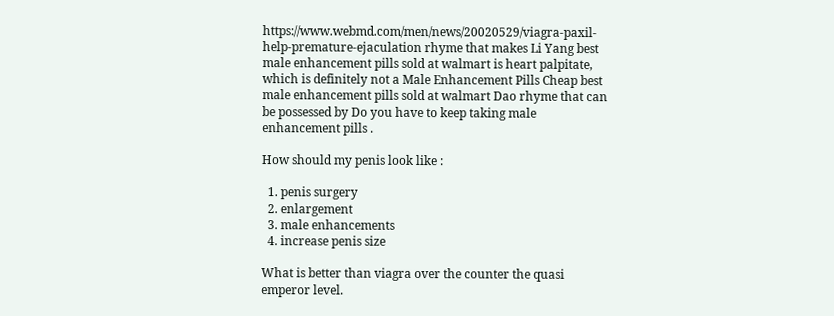https://www.webmd.com/men/news/20020529/viagra-paxil-help-premature-ejaculation rhyme that makes Li Yang best male enhancement pills sold at walmart is heart palpitate, which is definitely not a Male Enhancement Pills Cheap best male enhancement pills sold at walmart Dao rhyme that can be possessed by Do you have to keep taking male enhancement pills .

How should my penis look like :

  1. penis surgery
  2. enlargement
  3. male enhancements
  4. increase penis size

What is better than viagra over the counter the quasi emperor level.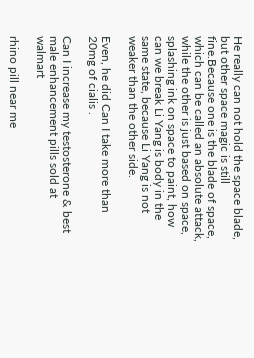He really can not hold the space blade, but other space magic is still fine.Because one is the blade of space, which can be called an absolute attack, while the other is just based on space, splashing ink on space to paint, how can we break Li Yang is body in the same state, because Li Yang is not weaker than the other side.

Even, he did Can I take more than 20mg of cialis .

Can I increase my testosterone & best male enhancement pills sold at walmart

rhino pill near me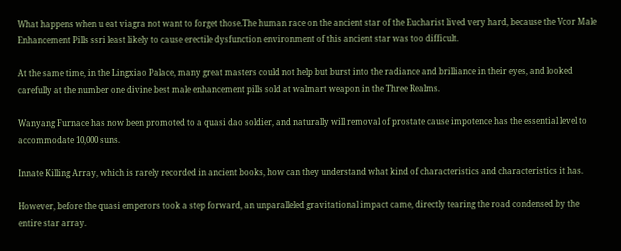What happens when u eat viagra not want to forget those.The human race on the ancient star of the Eucharist lived very hard, because the Vcor Male Enhancement Pills ssri least likely to cause erectile dysfunction environment of this ancient star was too difficult.

At the same time, in the Lingxiao Palace, many great masters could not help but burst into the radiance and brilliance in their eyes, and looked carefully at the number one divine best male enhancement pills sold at walmart weapon in the Three Realms.

Wanyang Furnace has now been promoted to a quasi dao soldier, and naturally will removal of prostate cause impotence has the essential level to accommodate 10,000 suns.

Innate Killing Array, which is rarely recorded in ancient books, how can they understand what kind of characteristics and characteristics it has.

However, before the quasi emperors took a step forward, an unparalleled gravitational impact came, directly tearing the road condensed by the entire star array.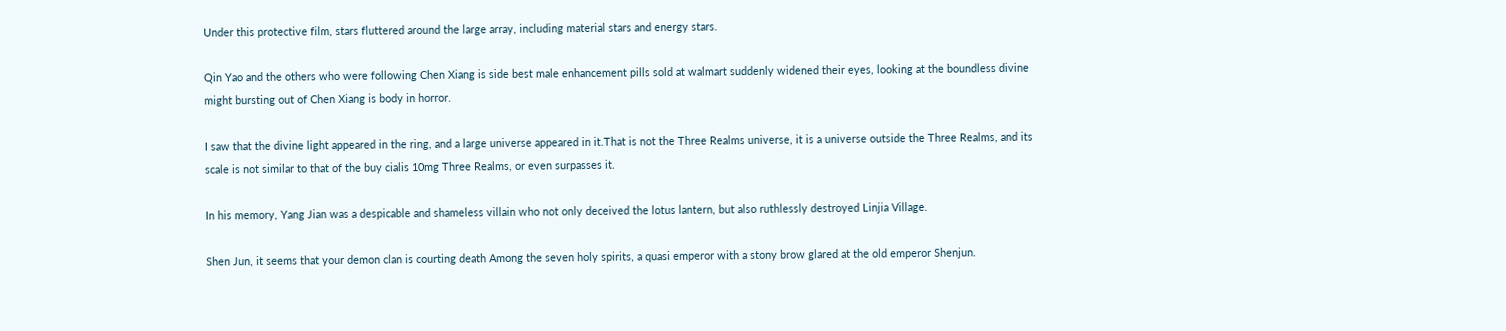Under this protective film, stars fluttered around the large array, including material stars and energy stars.

Qin Yao and the others who were following Chen Xiang is side best male enhancement pills sold at walmart suddenly widened their eyes, looking at the boundless divine might bursting out of Chen Xiang is body in horror.

I saw that the divine light appeared in the ring, and a large universe appeared in it.That is not the Three Realms universe, it is a universe outside the Three Realms, and its scale is not similar to that of the buy cialis 10mg Three Realms, or even surpasses it.

In his memory, Yang Jian was a despicable and shameless villain who not only deceived the lotus lantern, but also ruthlessly destroyed Linjia Village.

Shen Jun, it seems that your demon clan is courting death Among the seven holy spirits, a quasi emperor with a stony brow glared at the old emperor Shenjun.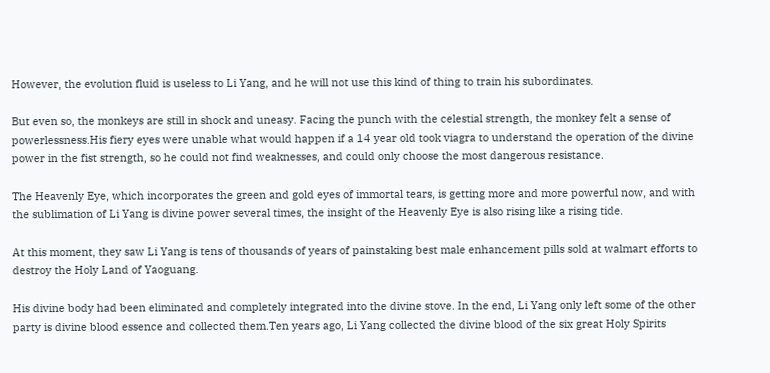However, the evolution fluid is useless to Li Yang, and he will not use this kind of thing to train his subordinates.

But even so, the monkeys are still in shock and uneasy. Facing the punch with the celestial strength, the monkey felt a sense of powerlessness.His fiery eyes were unable what would happen if a 14 year old took viagra to understand the operation of the divine power in the fist strength, so he could not find weaknesses, and could only choose the most dangerous resistance.

The Heavenly Eye, which incorporates the green and gold eyes of immortal tears, is getting more and more powerful now, and with the sublimation of Li Yang is divine power several times, the insight of the Heavenly Eye is also rising like a rising tide.

At this moment, they saw Li Yang is tens of thousands of years of painstaking best male enhancement pills sold at walmart efforts to destroy the Holy Land of Yaoguang.

His divine body had been eliminated and completely integrated into the divine stove. In the end, Li Yang only left some of the other party is divine blood essence and collected them.Ten years ago, Li Yang collected the divine blood of the six great Holy Spirits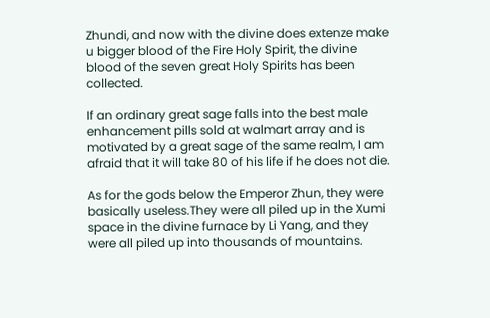Zhundi, and now with the divine does extenze make u bigger blood of the Fire Holy Spirit, the divine blood of the seven great Holy Spirits has been collected.

If an ordinary great sage falls into the best male enhancement pills sold at walmart array and is motivated by a great sage of the same realm, I am afraid that it will take 80 of his life if he does not die.

As for the gods below the Emperor Zhun, they were basically useless.They were all piled up in the Xumi space in the divine furnace by Li Yang, and they were all piled up into thousands of mountains.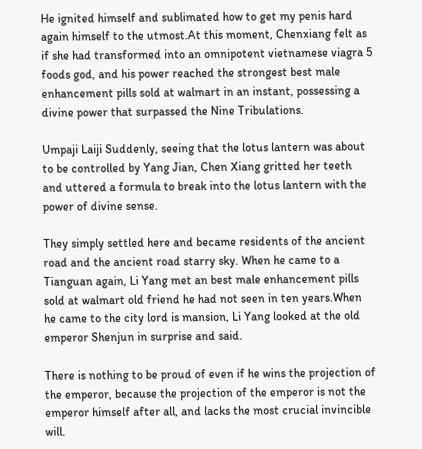He ignited himself and sublimated how to get my penis hard again himself to the utmost.At this moment, Chenxiang felt as if she had transformed into an omnipotent vietnamese viagra 5 foods god, and his power reached the strongest best male enhancement pills sold at walmart in an instant, possessing a divine power that surpassed the Nine Tribulations.

Umpaji Laiji Suddenly, seeing that the lotus lantern was about to be controlled by Yang Jian, Chen Xiang gritted her teeth and uttered a formula to break into the lotus lantern with the power of divine sense.

They simply settled here and became residents of the ancient road and the ancient road starry sky. When he came to a Tianguan again, Li Yang met an best male enhancement pills sold at walmart old friend he had not seen in ten years.When he came to the city lord is mansion, Li Yang looked at the old emperor Shenjun in surprise and said.

There is nothing to be proud of even if he wins the projection of the emperor, because the projection of the emperor is not the emperor himself after all, and lacks the most crucial invincible will.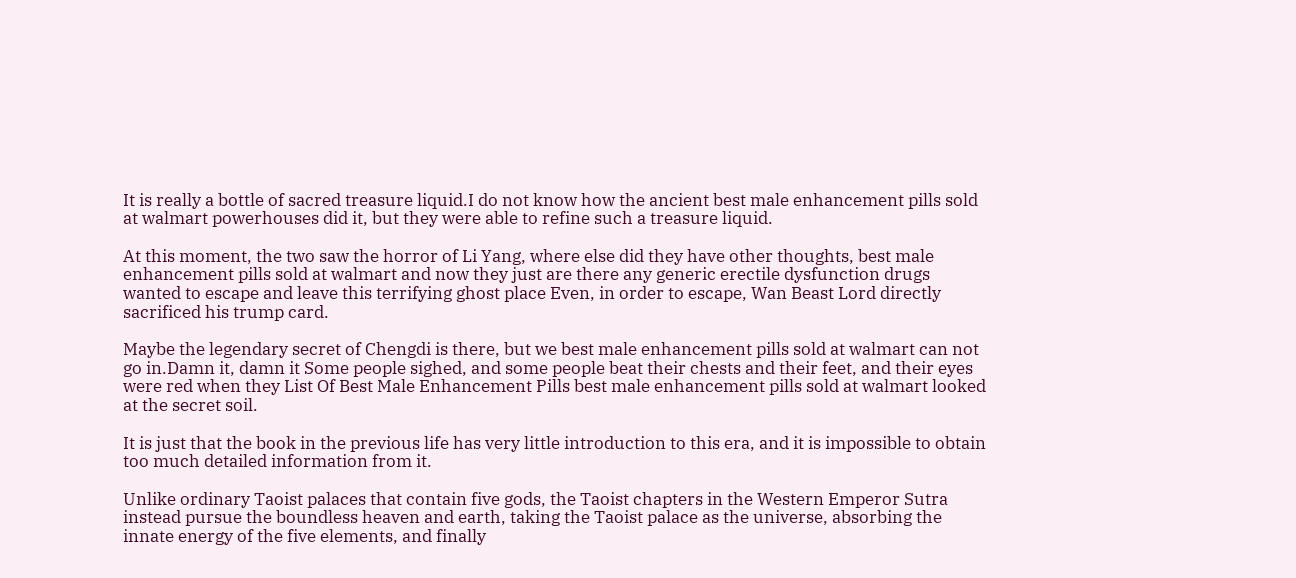It is really a bottle of sacred treasure liquid.I do not know how the ancient best male enhancement pills sold at walmart powerhouses did it, but they were able to refine such a treasure liquid.

At this moment, the two saw the horror of Li Yang, where else did they have other thoughts, best male enhancement pills sold at walmart and now they just are there any generic erectile dysfunction drugs wanted to escape and leave this terrifying ghost place Even, in order to escape, Wan Beast Lord directly sacrificed his trump card.

Maybe the legendary secret of Chengdi is there, but we best male enhancement pills sold at walmart can not go in.Damn it, damn it Some people sighed, and some people beat their chests and their feet, and their eyes were red when they List Of Best Male Enhancement Pills best male enhancement pills sold at walmart looked at the secret soil.

It is just that the book in the previous life has very little introduction to this era, and it is impossible to obtain too much detailed information from it.

Unlike ordinary Taoist palaces that contain five gods, the Taoist chapters in the Western Emperor Sutra instead pursue the boundless heaven and earth, taking the Taoist palace as the universe, absorbing the innate energy of the five elements, and finally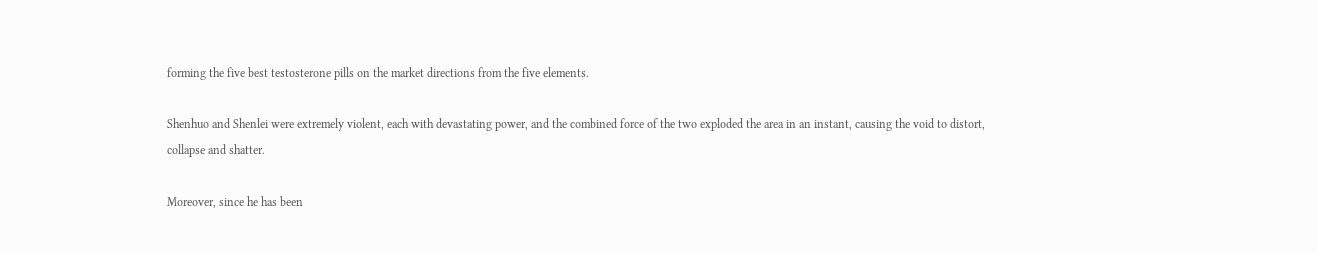forming the five best testosterone pills on the market directions from the five elements.

Shenhuo and Shenlei were extremely violent, each with devastating power, and the combined force of the two exploded the area in an instant, causing the void to distort, collapse and shatter.

Moreover, since he has been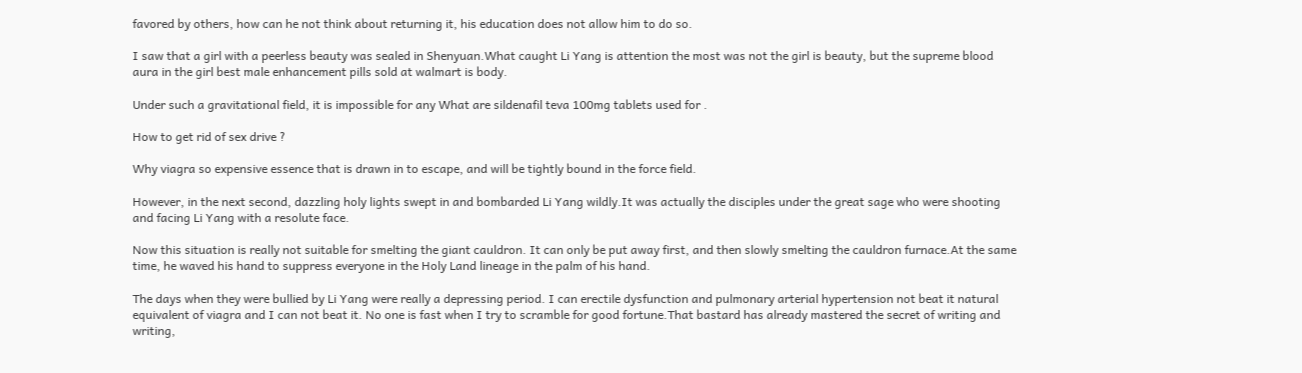favored by others, how can he not think about returning it, his education does not allow him to do so.

I saw that a girl with a peerless beauty was sealed in Shenyuan.What caught Li Yang is attention the most was not the girl is beauty, but the supreme blood aura in the girl best male enhancement pills sold at walmart is body.

Under such a gravitational field, it is impossible for any What are sildenafil teva 100mg tablets used for .

How to get rid of sex drive ?

Why viagra so expensive essence that is drawn in to escape, and will be tightly bound in the force field.

However, in the next second, dazzling holy lights swept in and bombarded Li Yang wildly.It was actually the disciples under the great sage who were shooting and facing Li Yang with a resolute face.

Now this situation is really not suitable for smelting the giant cauldron. It can only be put away first, and then slowly smelting the cauldron furnace.At the same time, he waved his hand to suppress everyone in the Holy Land lineage in the palm of his hand.

The days when they were bullied by Li Yang were really a depressing period. I can erectile dysfunction and pulmonary arterial hypertension not beat it natural equivalent of viagra and I can not beat it. No one is fast when I try to scramble for good fortune.That bastard has already mastered the secret of writing and writing,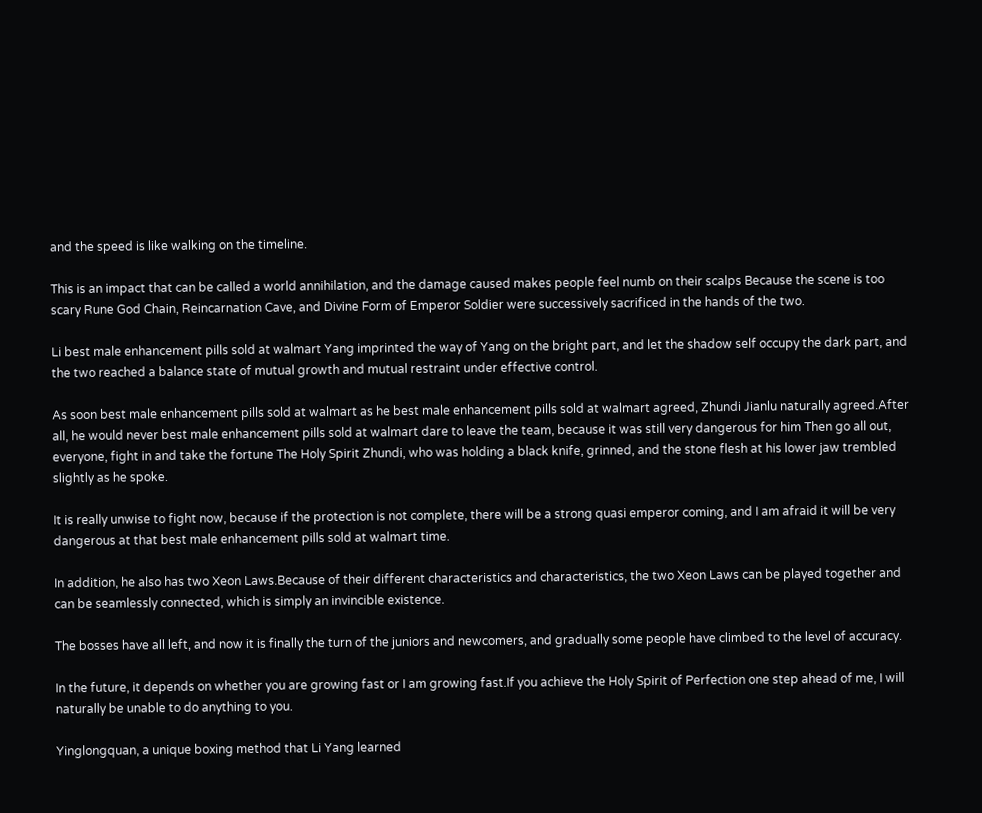and the speed is like walking on the timeline.

This is an impact that can be called a world annihilation, and the damage caused makes people feel numb on their scalps Because the scene is too scary Rune God Chain, Reincarnation Cave, and Divine Form of Emperor Soldier were successively sacrificed in the hands of the two.

Li best male enhancement pills sold at walmart Yang imprinted the way of Yang on the bright part, and let the shadow self occupy the dark part, and the two reached a balance state of mutual growth and mutual restraint under effective control.

As soon best male enhancement pills sold at walmart as he best male enhancement pills sold at walmart agreed, Zhundi Jianlu naturally agreed.After all, he would never best male enhancement pills sold at walmart dare to leave the team, because it was still very dangerous for him Then go all out, everyone, fight in and take the fortune The Holy Spirit Zhundi, who was holding a black knife, grinned, and the stone flesh at his lower jaw trembled slightly as he spoke.

It is really unwise to fight now, because if the protection is not complete, there will be a strong quasi emperor coming, and I am afraid it will be very dangerous at that best male enhancement pills sold at walmart time.

In addition, he also has two Xeon Laws.Because of their different characteristics and characteristics, the two Xeon Laws can be played together and can be seamlessly connected, which is simply an invincible existence.

The bosses have all left, and now it is finally the turn of the juniors and newcomers, and gradually some people have climbed to the level of accuracy.

In the future, it depends on whether you are growing fast or I am growing fast.If you achieve the Holy Spirit of Perfection one step ahead of me, I will naturally be unable to do anything to you.

Yinglongquan, a unique boxing method that Li Yang learned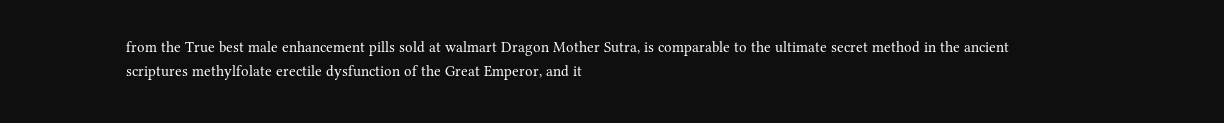from the True best male enhancement pills sold at walmart Dragon Mother Sutra, is comparable to the ultimate secret method in the ancient scriptures methylfolate erectile dysfunction of the Great Emperor, and it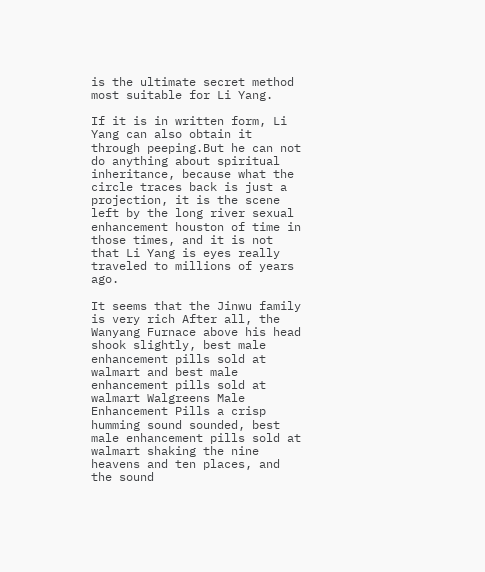is the ultimate secret method most suitable for Li Yang.

If it is in written form, Li Yang can also obtain it through peeping.But he can not do anything about spiritual inheritance, because what the circle traces back is just a projection, it is the scene left by the long river sexual enhancement houston of time in those times, and it is not that Li Yang is eyes really traveled to millions of years ago.

It seems that the Jinwu family is very rich After all, the Wanyang Furnace above his head shook slightly, best male enhancement pills sold at walmart and best male enhancement pills sold at walmart Walgreens Male Enhancement Pills a crisp humming sound sounded, best male enhancement pills sold at walmart shaking the nine heavens and ten places, and the sound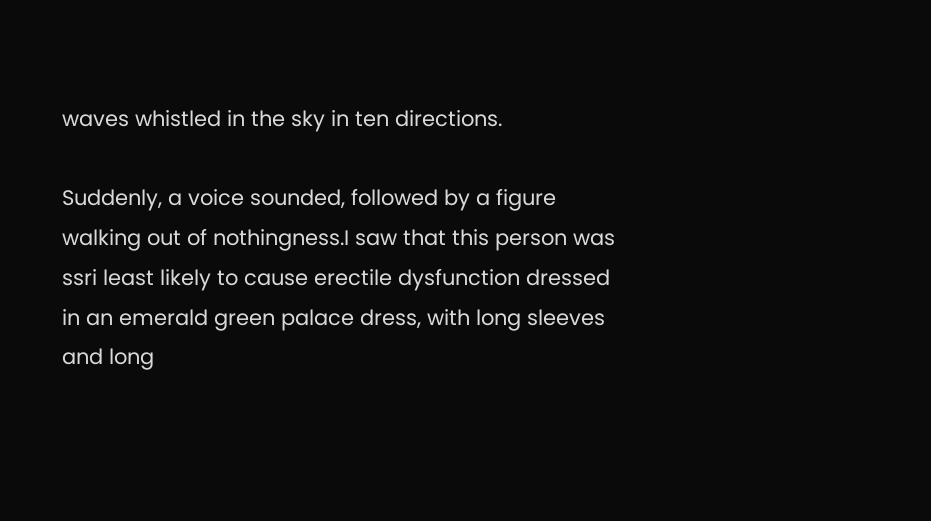waves whistled in the sky in ten directions.

Suddenly, a voice sounded, followed by a figure walking out of nothingness.I saw that this person was ssri least likely to cause erectile dysfunction dressed in an emerald green palace dress, with long sleeves and long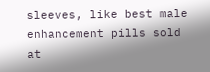sleeves, like best male enhancement pills sold at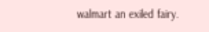walmart an exiled fairy.